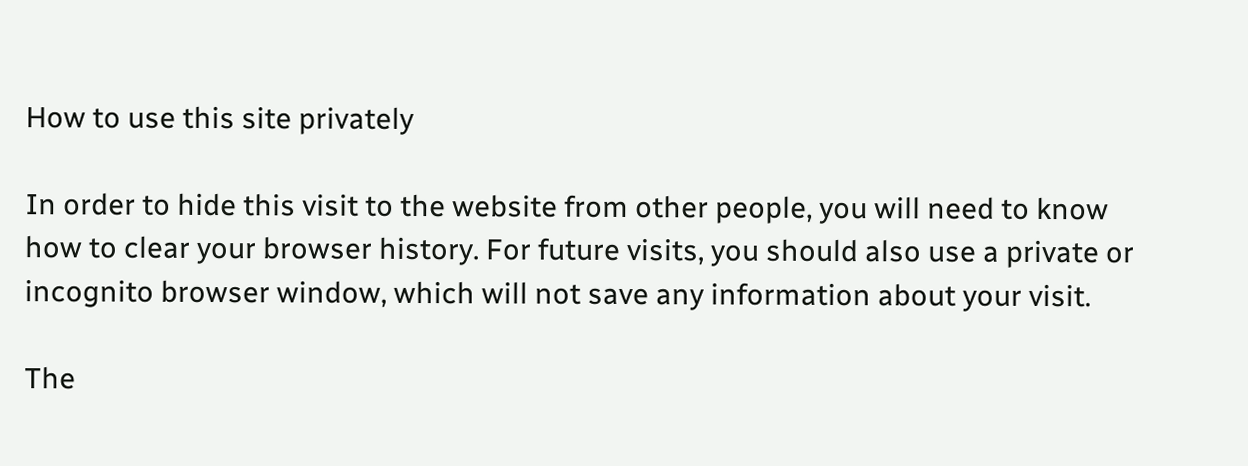How to use this site privately

In order to hide this visit to the website from other people, you will need to know how to clear your browser history. For future visits, you should also use a private or incognito browser window, which will not save any information about your visit.

The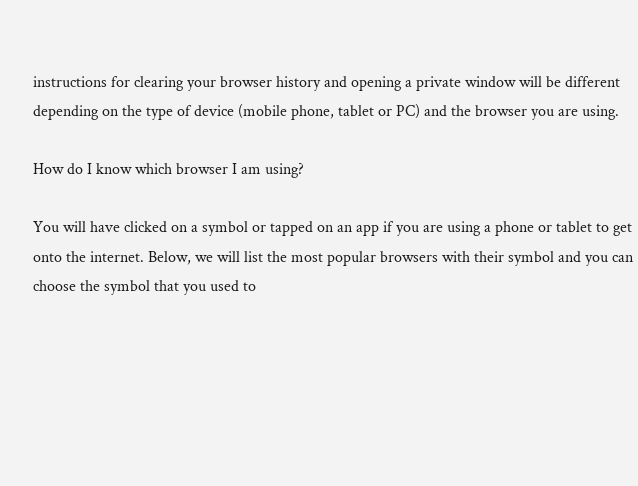instructions for clearing your browser history and opening a private window will be different depending on the type of device (mobile phone, tablet or PC) and the browser you are using.

How do I know which browser I am using?

You will have clicked on a symbol or tapped on an app if you are using a phone or tablet to get onto the internet. Below, we will list the most popular browsers with their symbol and you can choose the symbol that you used to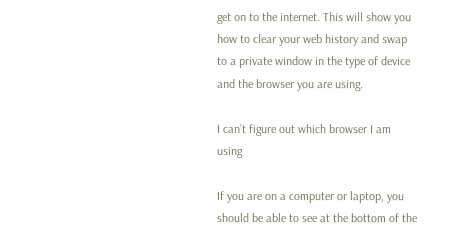get on to the internet. This will show you how to clear your web history and swap to a private window in the type of device and the browser you are using.

I can’t figure out which browser I am using

If you are on a computer or laptop, you should be able to see at the bottom of the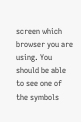screen which browser you are using. You should be able to see one of the symbols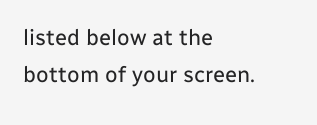listed below at the bottom of your screen.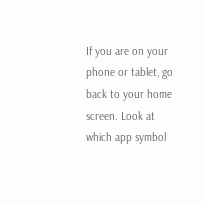If you are on your phone or tablet, go back to your home screen. Look at which app symbol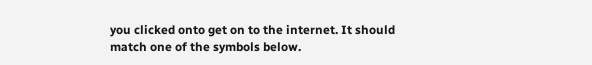you clicked onto get on to the internet. It should match one of the symbols below.